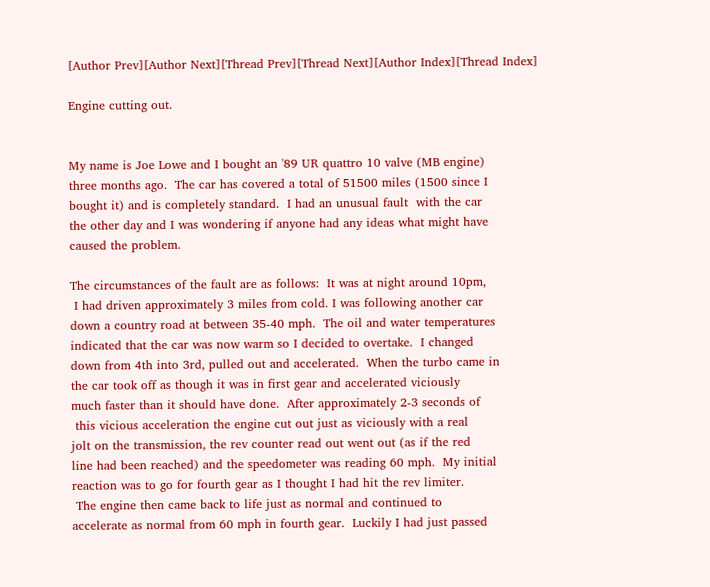[Author Prev][Author Next][Thread Prev][Thread Next][Author Index][Thread Index]

Engine cutting out.


My name is Joe Lowe and I bought an '89 UR quattro 10 valve (MB engine)
three months ago.  The car has covered a total of 51500 miles (1500 since I
bought it) and is completely standard.  I had an unusual fault  with the car
the other day and I was wondering if anyone had any ideas what might have
caused the problem.

The circumstances of the fault are as follows:  It was at night around 10pm,
 I had driven approximately 3 miles from cold. I was following another car
down a country road at between 35-40 mph.  The oil and water temperatures
indicated that the car was now warm so I decided to overtake.  I changed
down from 4th into 3rd, pulled out and accelerated.  When the turbo came in
the car took off as though it was in first gear and accelerated viciously
much faster than it should have done.  After approximately 2-3 seconds of
 this vicious acceleration the engine cut out just as viciously with a real
jolt on the transmission, the rev counter read out went out (as if the red
line had been reached) and the speedometer was reading 60 mph.  My initial
reaction was to go for fourth gear as I thought I had hit the rev limiter.
 The engine then came back to life just as normal and continued to
accelerate as normal from 60 mph in fourth gear.  Luckily I had just passed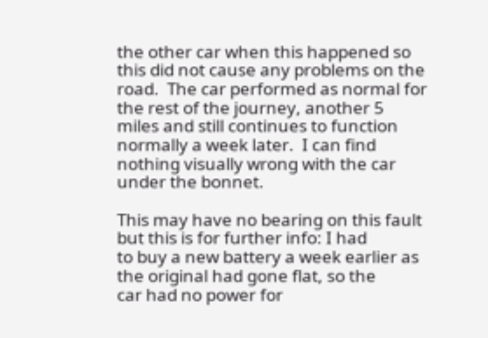the other car when this happened so this did not cause any problems on the
road.  The car performed as normal for the rest of the journey, another 5
miles and still continues to function normally a week later.  I can find
nothing visually wrong with the car under the bonnet.

This may have no bearing on this fault but this is for further info: I had
to buy a new battery a week earlier as the original had gone flat, so the
car had no power for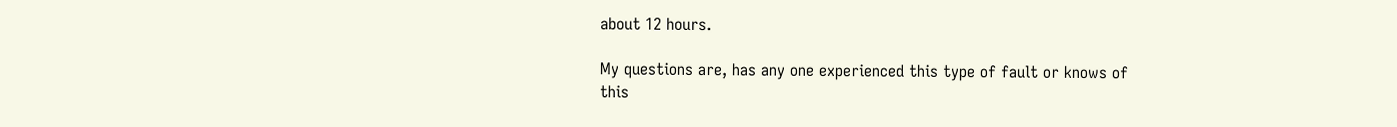about 12 hours.

My questions are, has any one experienced this type of fault or knows of
this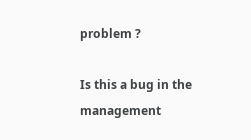problem ?

Is this a bug in the management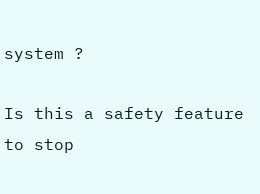system ?

Is this a safety feature to stop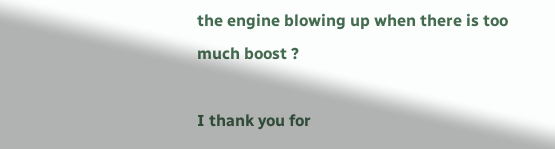the engine blowing up when there is too
much boost ?

I thank you for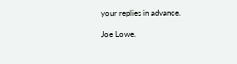your replies in advance.

Joe Lowe.